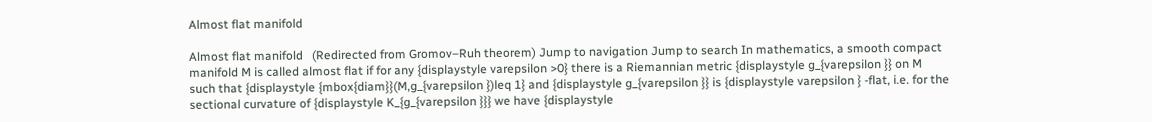Almost flat manifold

Almost flat manifold   (Redirected from Gromov–Ruh theorem) Jump to navigation Jump to search In mathematics, a smooth compact manifold M is called almost flat if for any {displaystyle varepsilon >0} there is a Riemannian metric {displaystyle g_{varepsilon }} on M such that {displaystyle {mbox{diam}}(M,g_{varepsilon })leq 1} and {displaystyle g_{varepsilon }} is {displaystyle varepsilon } -flat, i.e. for the sectional curvature of {displaystyle K_{g_{varepsilon }}} we have {displaystyle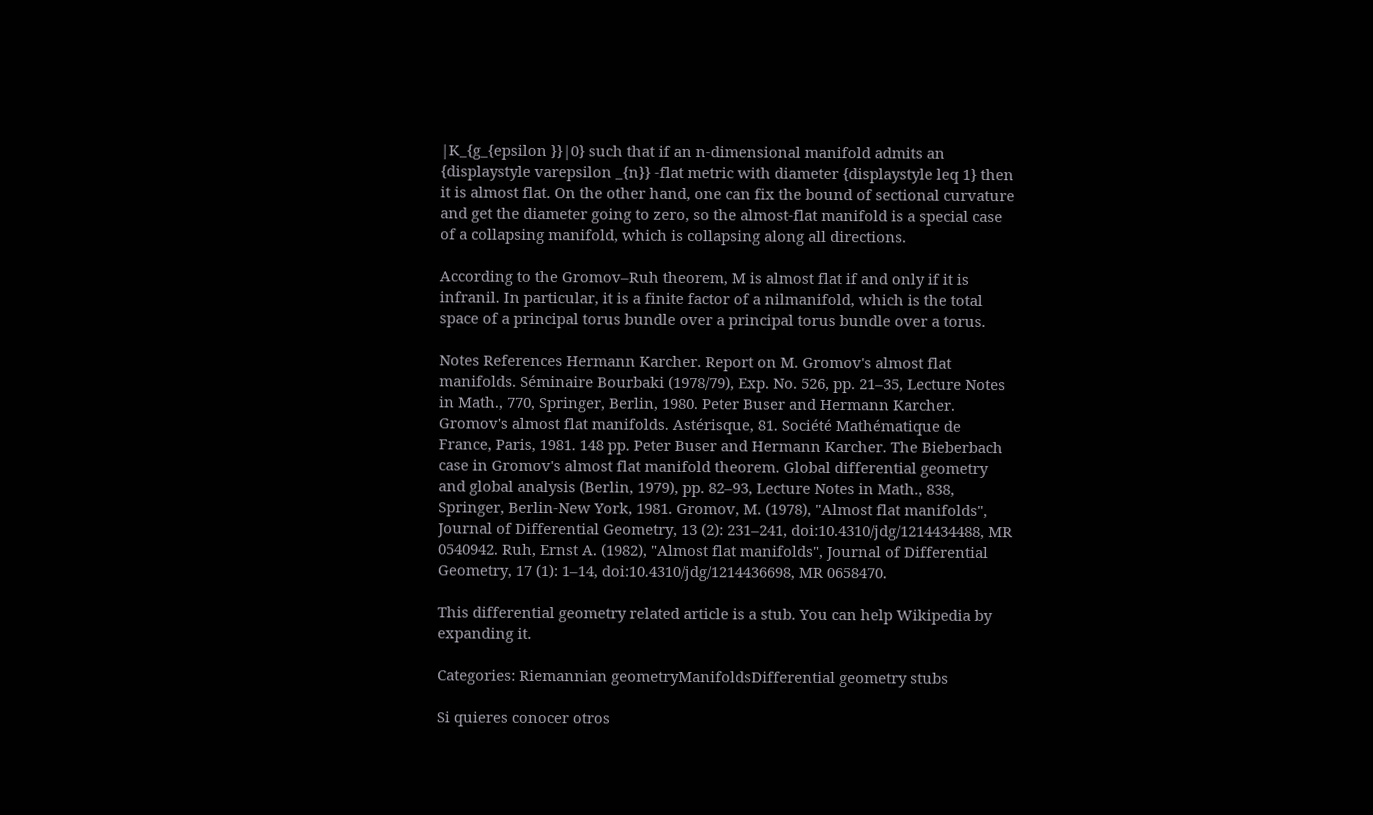|K_{g_{epsilon }}|0} such that if an n-dimensional manifold admits an {displaystyle varepsilon _{n}} -flat metric with diameter {displaystyle leq 1} then it is almost flat. On the other hand, one can fix the bound of sectional curvature and get the diameter going to zero, so the almost-flat manifold is a special case of a collapsing manifold, which is collapsing along all directions.

According to the Gromov–Ruh theorem, M is almost flat if and only if it is infranil. In particular, it is a finite factor of a nilmanifold, which is the total space of a principal torus bundle over a principal torus bundle over a torus.

Notes References Hermann Karcher. Report on M. Gromov's almost flat manifolds. Séminaire Bourbaki (1978/79), Exp. No. 526, pp. 21–35, Lecture Notes in Math., 770, Springer, Berlin, 1980. Peter Buser and Hermann Karcher. Gromov's almost flat manifolds. Astérisque, 81. Société Mathématique de France, Paris, 1981. 148 pp. Peter Buser and Hermann Karcher. The Bieberbach case in Gromov's almost flat manifold theorem. Global differential geometry and global analysis (Berlin, 1979), pp. 82–93, Lecture Notes in Math., 838, Springer, Berlin-New York, 1981. Gromov, M. (1978), "Almost flat manifolds", Journal of Differential Geometry, 13 (2): 231–241, doi:10.4310/jdg/1214434488, MR 0540942. Ruh, Ernst A. (1982), "Almost flat manifolds", Journal of Differential Geometry, 17 (1): 1–14, doi:10.4310/jdg/1214436698, MR 0658470.

This differential geometry related article is a stub. You can help Wikipedia by expanding it.

Categories: Riemannian geometryManifoldsDifferential geometry stubs

Si quieres conocer otros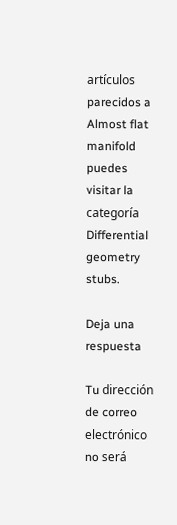artículos parecidos a Almost flat manifold puedes visitar la categoría Differential geometry stubs.

Deja una respuesta

Tu dirección de correo electrónico no será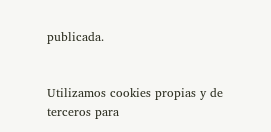publicada.


Utilizamos cookies propias y de terceros para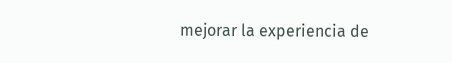mejorar la experiencia de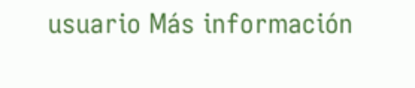usuario Más información